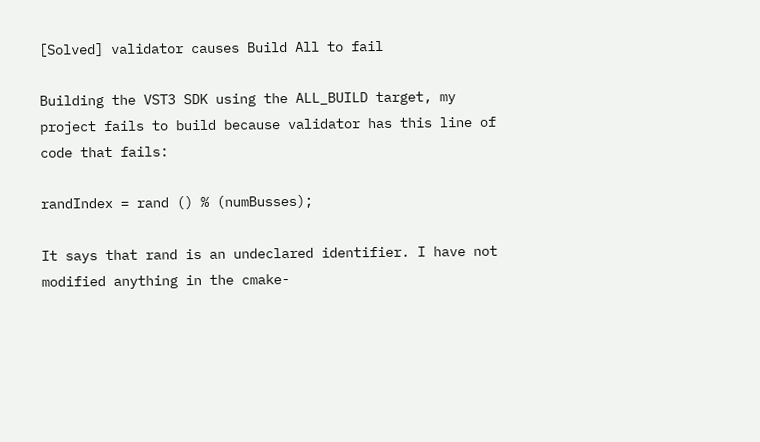[Solved] validator causes Build All to fail

Building the VST3 SDK using the ALL_BUILD target, my project fails to build because validator has this line of code that fails:

randIndex = rand () % (numBusses);

It says that rand is an undeclared identifier. I have not modified anything in the cmake-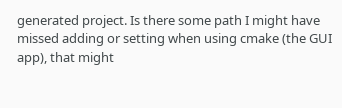generated project. Is there some path I might have missed adding or setting when using cmake (the GUI app), that might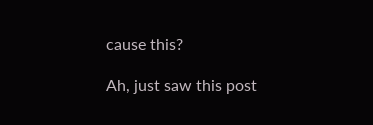cause this?

Ah, just saw this post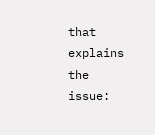that explains the issue: